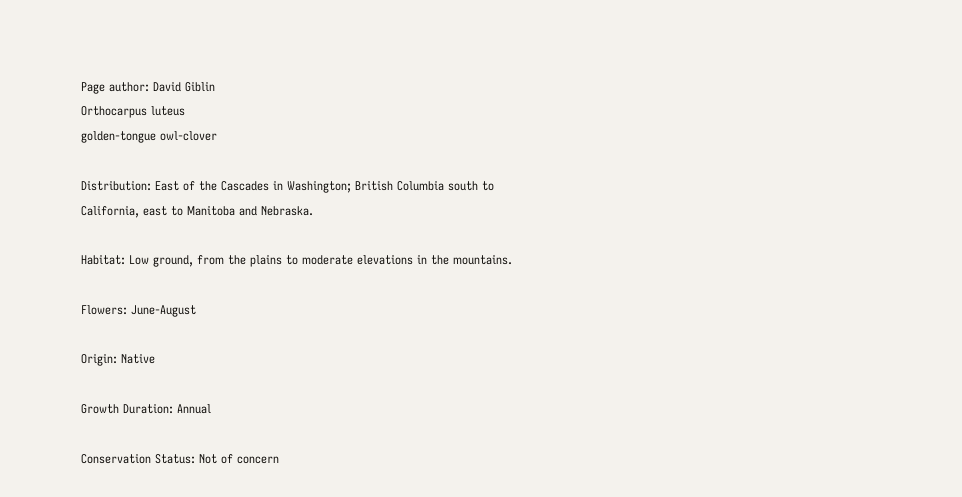Page author: David Giblin
Orthocarpus luteus
golden-tongue owl-clover

Distribution: East of the Cascades in Washington; British Columbia south to California, east to Manitoba and Nebraska.

Habitat: Low ground, from the plains to moderate elevations in the mountains.

Flowers: June-August

Origin: Native

Growth Duration: Annual

Conservation Status: Not of concern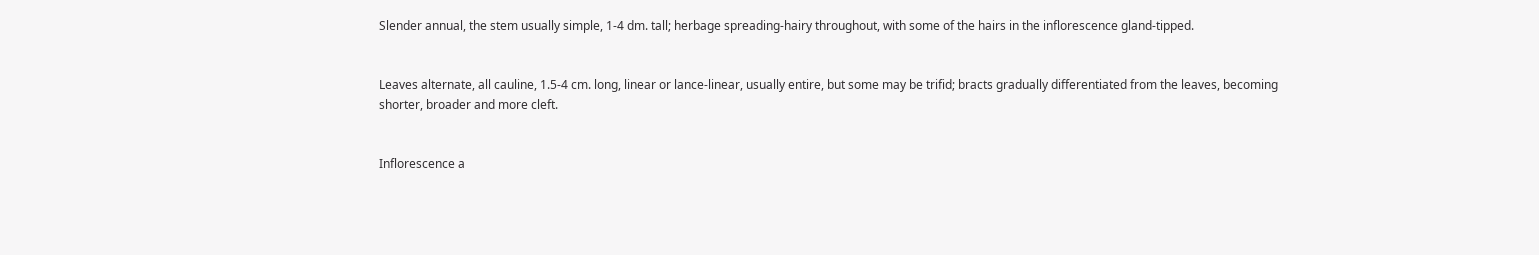Slender annual, the stem usually simple, 1-4 dm. tall; herbage spreading-hairy throughout, with some of the hairs in the inflorescence gland-tipped.


Leaves alternate, all cauline, 1.5-4 cm. long, linear or lance-linear, usually entire, but some may be trifid; bracts gradually differentiated from the leaves, becoming shorter, broader and more cleft.


Inflorescence a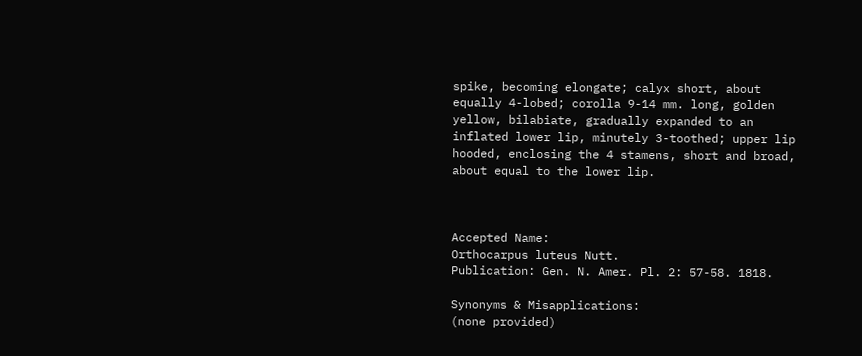spike, becoming elongate; calyx short, about equally 4-lobed; corolla 9-14 mm. long, golden yellow, bilabiate, gradually expanded to an inflated lower lip, minutely 3-toothed; upper lip hooded, enclosing the 4 stamens, short and broad, about equal to the lower lip.



Accepted Name:
Orthocarpus luteus Nutt.
Publication: Gen. N. Amer. Pl. 2: 57-58. 1818.

Synonyms & Misapplications:
(none provided)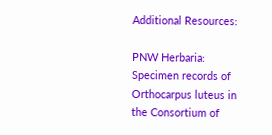Additional Resources:

PNW Herbaria: Specimen records of Orthocarpus luteus in the Consortium of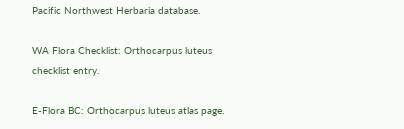Pacific Northwest Herbaria database.

WA Flora Checklist: Orthocarpus luteus checklist entry.

E-Flora BC: Orthocarpus luteus atlas page.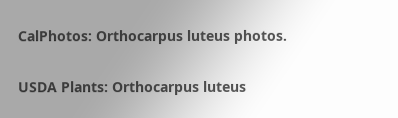CalPhotos: Orthocarpus luteus photos.

USDA Plants: Orthocarpus luteus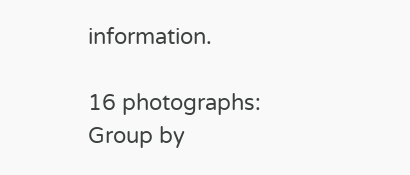information.

16 photographs:
Group by